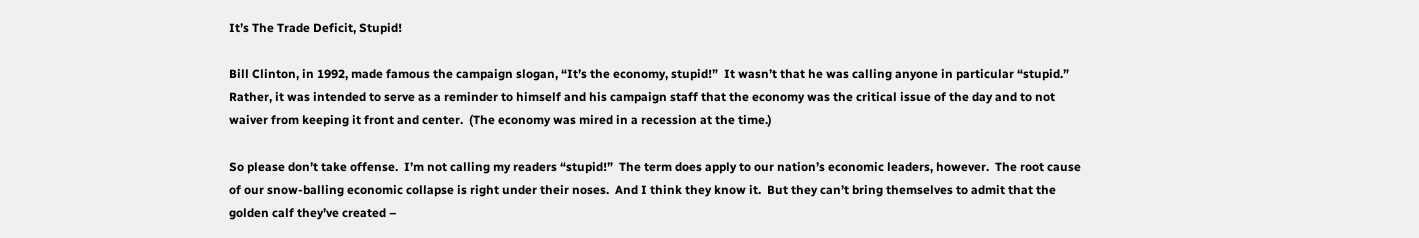It’s The Trade Deficit, Stupid!

Bill Clinton, in 1992, made famous the campaign slogan, “It’s the economy, stupid!”  It wasn’t that he was calling anyone in particular “stupid.”  Rather, it was intended to serve as a reminder to himself and his campaign staff that the economy was the critical issue of the day and to not waiver from keeping it front and center.  (The economy was mired in a recession at the time.)

So please don’t take offense.  I’m not calling my readers “stupid!”  The term does apply to our nation’s economic leaders, however.  The root cause of our snow-balling economic collapse is right under their noses.  And I think they know it.  But they can’t bring themselves to admit that the golden calf they’ve created –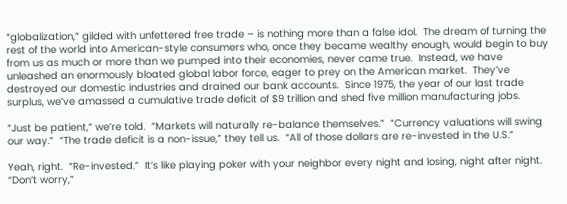“globalization,” gilded with unfettered free trade – is nothing more than a false idol.  The dream of turning the rest of the world into American-style consumers who, once they became wealthy enough, would begin to buy from us as much or more than we pumped into their economies, never came true.  Instead, we have unleashed an enormously bloated global labor force, eager to prey on the American market.  They’ve destroyed our domestic industries and drained our bank accounts.  Since 1975, the year of our last trade surplus, we’ve amassed a cumulative trade deficit of $9 trillion and shed five million manufacturing jobs.

“Just be patient,” we’re told.  “Markets will naturally re-balance themselves.”  “Currency valuations will swing our way.”  “The trade deficit is a non-issue,” they tell us.  “All of those dollars are re-invested in the U.S.”

Yeah, right.  “Re-invested.”  It’s like playing poker with your neighbor every night and losing, night after night.  “Don’t worry,”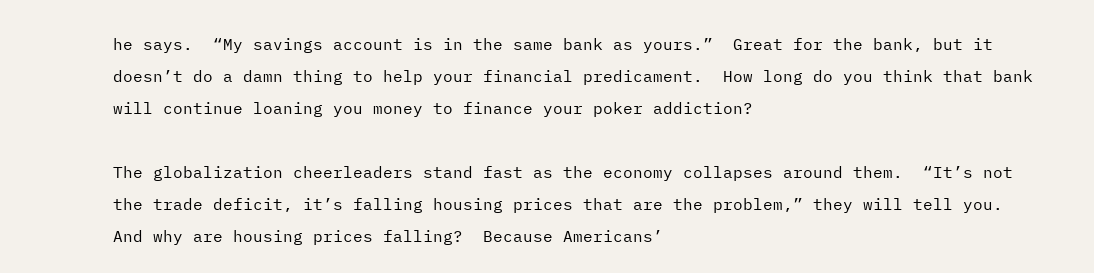he says.  “My savings account is in the same bank as yours.”  Great for the bank, but it doesn’t do a damn thing to help your financial predicament.  How long do you think that bank will continue loaning you money to finance your poker addiction?

The globalization cheerleaders stand fast as the economy collapses around them.  “It’s not the trade deficit, it’s falling housing prices that are the problem,” they will tell you.  And why are housing prices falling?  Because Americans’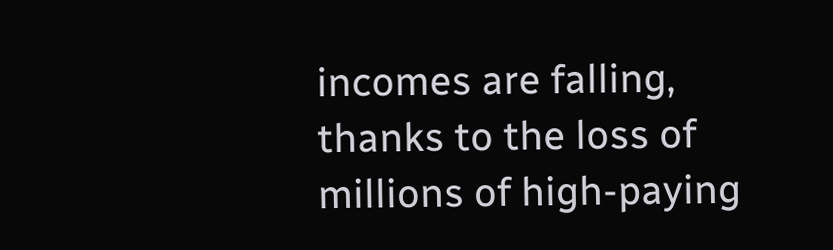incomes are falling, thanks to the loss of millions of high-paying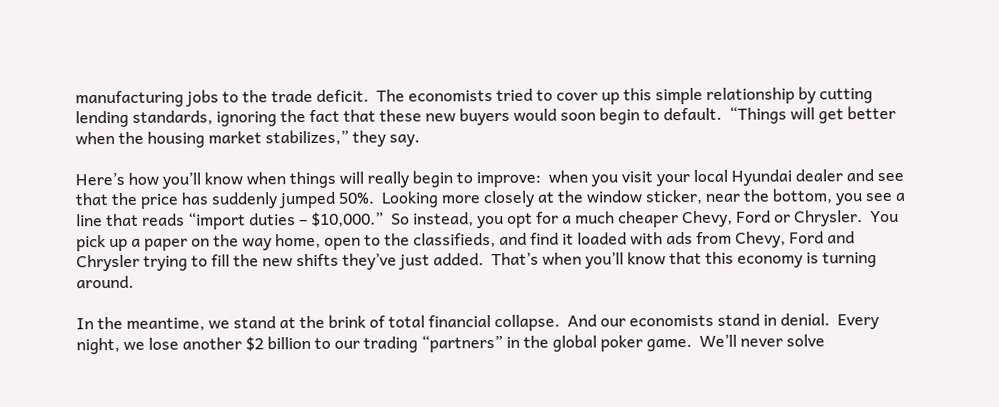manufacturing jobs to the trade deficit.  The economists tried to cover up this simple relationship by cutting lending standards, ignoring the fact that these new buyers would soon begin to default.  “Things will get better when the housing market stabilizes,” they say.

Here’s how you’ll know when things will really begin to improve:  when you visit your local Hyundai dealer and see that the price has suddenly jumped 50%.  Looking more closely at the window sticker, near the bottom, you see a line that reads “import duties – $10,000.”  So instead, you opt for a much cheaper Chevy, Ford or Chrysler.  You pick up a paper on the way home, open to the classifieds, and find it loaded with ads from Chevy, Ford and Chrysler trying to fill the new shifts they’ve just added.  That’s when you’ll know that this economy is turning around.

In the meantime, we stand at the brink of total financial collapse.  And our economists stand in denial.  Every night, we lose another $2 billion to our trading “partners” in the global poker game.  We’ll never solve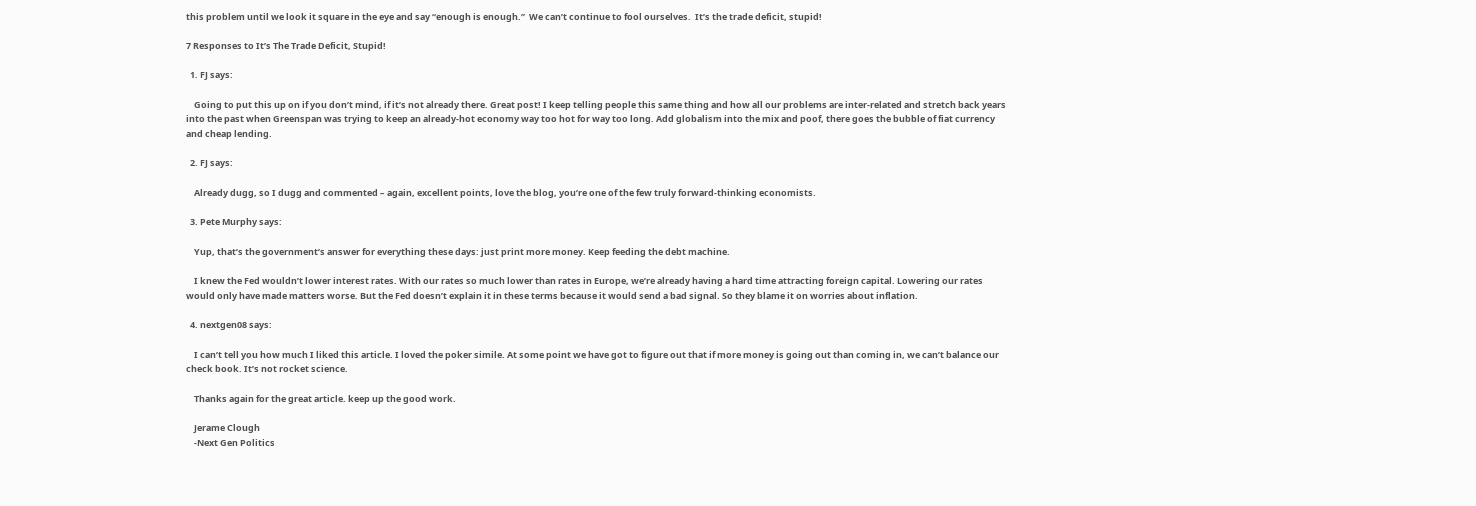this problem until we look it square in the eye and say “enough is enough.”  We can’t continue to fool ourselves.  It’s the trade deficit, stupid!

7 Responses to It’s The Trade Deficit, Stupid!

  1. FJ says:

    Going to put this up on if you don’t mind, if it’s not already there. Great post! I keep telling people this same thing and how all our problems are inter-related and stretch back years into the past when Greenspan was trying to keep an already-hot economy way too hot for way too long. Add globalism into the mix and poof, there goes the bubble of fiat currency and cheap lending.

  2. FJ says:

    Already dugg, so I dugg and commented – again, excellent points, love the blog, you’re one of the few truly forward-thinking economists.

  3. Pete Murphy says:

    Yup, that’s the government’s answer for everything these days: just print more money. Keep feeding the debt machine.

    I knew the Fed wouldn’t lower interest rates. With our rates so much lower than rates in Europe, we’re already having a hard time attracting foreign capital. Lowering our rates would only have made matters worse. But the Fed doesn’t explain it in these terms because it would send a bad signal. So they blame it on worries about inflation.

  4. nextgen08 says:

    I can’t tell you how much I liked this article. I loved the poker simile. At some point we have got to figure out that if more money is going out than coming in, we can’t balance our check book. It’s not rocket science.

    Thanks again for the great article. keep up the good work.

    Jerame Clough
    -Next Gen Politics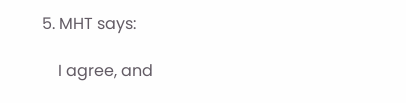5. MHT says:

    I agree, and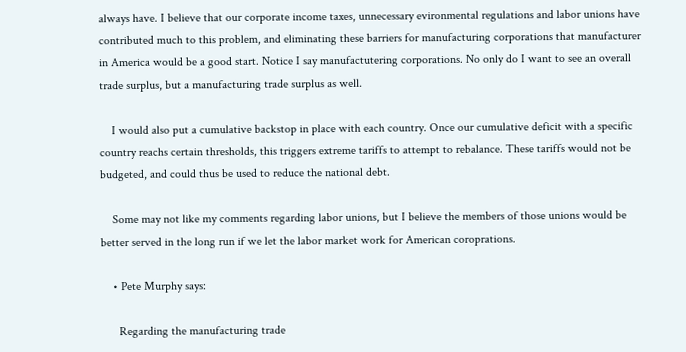always have. I believe that our corporate income taxes, unnecessary evironmental regulations and labor unions have contributed much to this problem, and eliminating these barriers for manufacturing corporations that manufacturer in America would be a good start. Notice I say manufactutering corporations. No only do I want to see an overall trade surplus, but a manufacturing trade surplus as well.

    I would also put a cumulative backstop in place with each country. Once our cumulative deficit with a specific country reachs certain thresholds, this triggers extreme tariffs to attempt to rebalance. These tariffs would not be budgeted, and could thus be used to reduce the national debt.

    Some may not like my comments regarding labor unions, but I believe the members of those unions would be better served in the long run if we let the labor market work for American coroprations.

    • Pete Murphy says:

      Regarding the manufacturing trade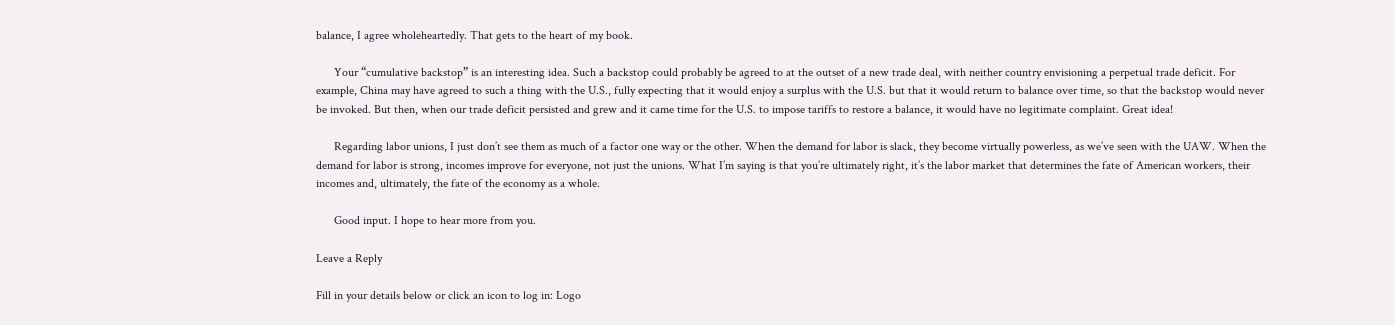balance, I agree wholeheartedly. That gets to the heart of my book.

      Your “cumulative backstop” is an interesting idea. Such a backstop could probably be agreed to at the outset of a new trade deal, with neither country envisioning a perpetual trade deficit. For example, China may have agreed to such a thing with the U.S., fully expecting that it would enjoy a surplus with the U.S. but that it would return to balance over time, so that the backstop would never be invoked. But then, when our trade deficit persisted and grew and it came time for the U.S. to impose tariffs to restore a balance, it would have no legitimate complaint. Great idea!

      Regarding labor unions, I just don’t see them as much of a factor one way or the other. When the demand for labor is slack, they become virtually powerless, as we’ve seen with the UAW. When the demand for labor is strong, incomes improve for everyone, not just the unions. What I’m saying is that you’re ultimately right, it’s the labor market that determines the fate of American workers, their incomes and, ultimately, the fate of the economy as a whole.

      Good input. I hope to hear more from you.

Leave a Reply

Fill in your details below or click an icon to log in: Logo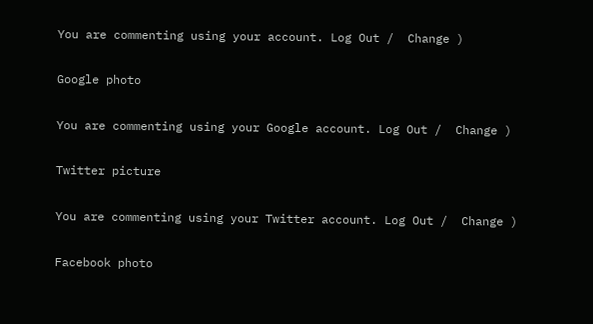You are commenting using your account. Log Out /  Change )

Google photo

You are commenting using your Google account. Log Out /  Change )

Twitter picture

You are commenting using your Twitter account. Log Out /  Change )

Facebook photo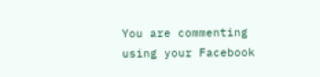You are commenting using your Facebook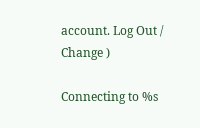account. Log Out /  Change )

Connecting to %s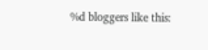%d bloggers like this: